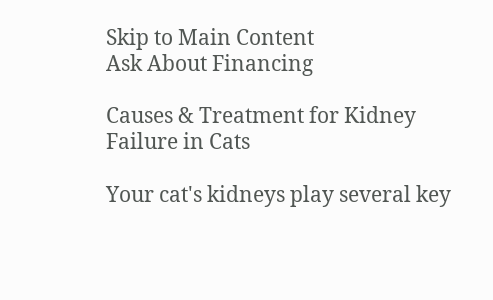Skip to Main Content
Ask About Financing

Causes & Treatment for Kidney Failure in Cats

Your cat's kidneys play several key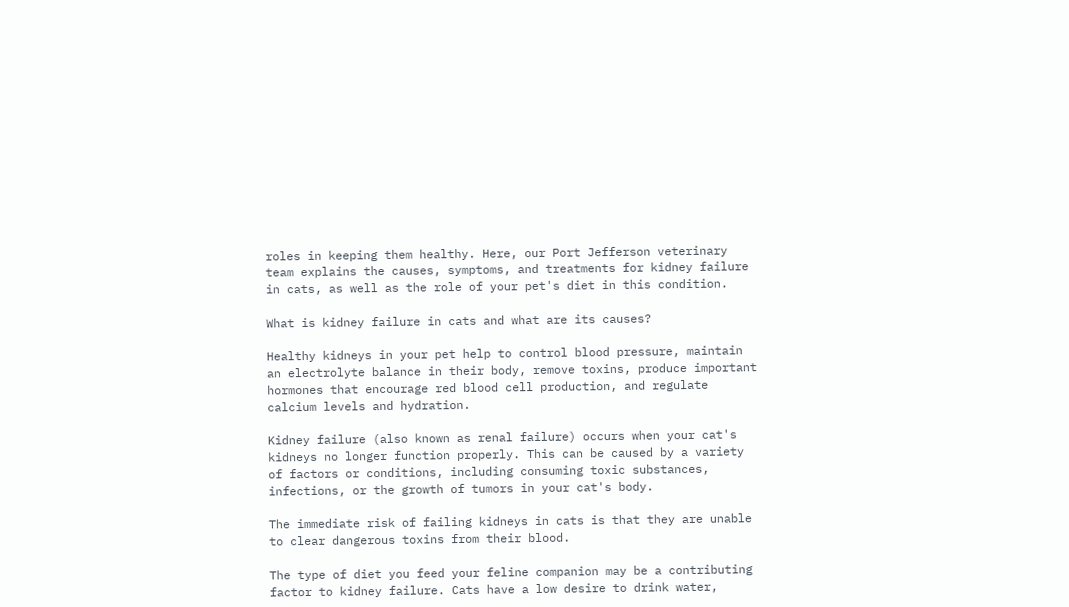roles in keeping them healthy. Here, our Port Jefferson veterinary team explains the causes, symptoms, and treatments for kidney failure in cats, as well as the role of your pet's diet in this condition.

What is kidney failure in cats and what are its causes?

Healthy kidneys in your pet help to control blood pressure, maintain an electrolyte balance in their body, remove toxins, produce important hormones that encourage red blood cell production, and regulate calcium levels and hydration.

Kidney failure (also known as renal failure) occurs when your cat's kidneys no longer function properly. This can be caused by a variety of factors or conditions, including consuming toxic substances, infections, or the growth of tumors in your cat's body.

The immediate risk of failing kidneys in cats is that they are unable to clear dangerous toxins from their blood.

The type of diet you feed your feline companion may be a contributing factor to kidney failure. Cats have a low desire to drink water,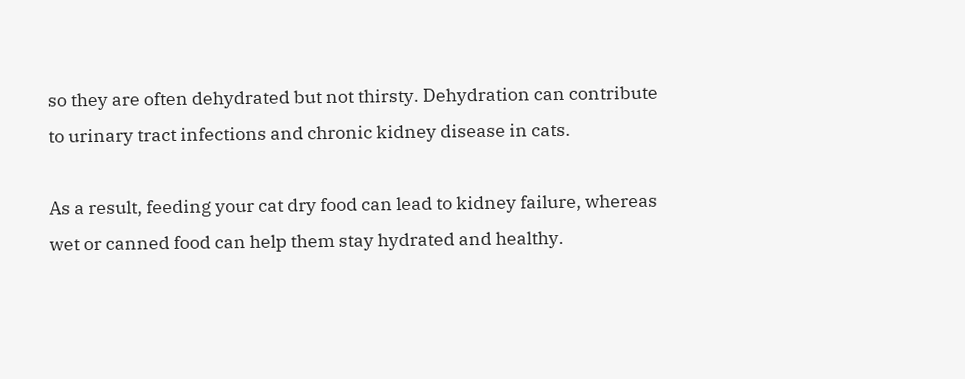so they are often dehydrated but not thirsty. Dehydration can contribute to urinary tract infections and chronic kidney disease in cats.

As a result, feeding your cat dry food can lead to kidney failure, whereas wet or canned food can help them stay hydrated and healthy.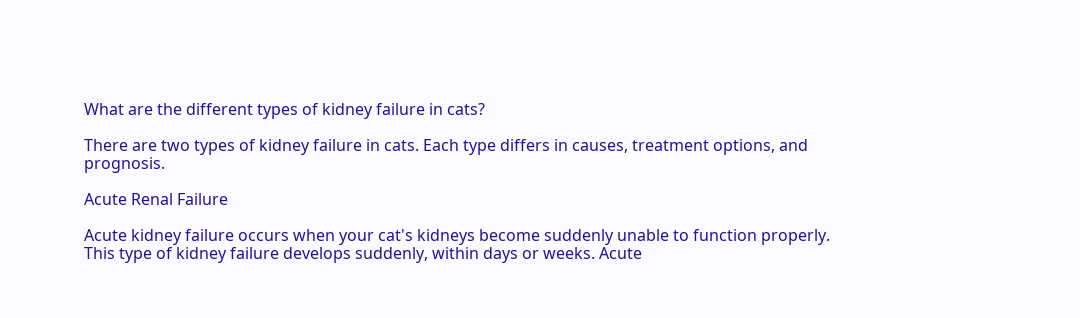What are the different types of kidney failure in cats?

There are two types of kidney failure in cats. Each type differs in causes, treatment options, and prognosis.

Acute Renal Failure

Acute kidney failure occurs when your cat's kidneys become suddenly unable to function properly. This type of kidney failure develops suddenly, within days or weeks. Acute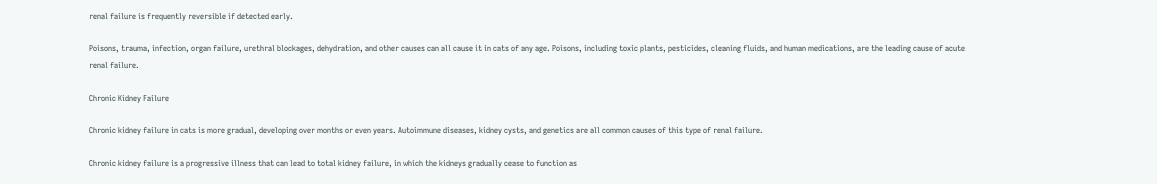renal failure is frequently reversible if detected early.

Poisons, trauma, infection, organ failure, urethral blockages, dehydration, and other causes can all cause it in cats of any age. Poisons, including toxic plants, pesticides, cleaning fluids, and human medications, are the leading cause of acute renal failure.

Chronic Kidney Failure

Chronic kidney failure in cats is more gradual, developing over months or even years. Autoimmune diseases, kidney cysts, and genetics are all common causes of this type of renal failure.

Chronic kidney failure is a progressive illness that can lead to total kidney failure, in which the kidneys gradually cease to function as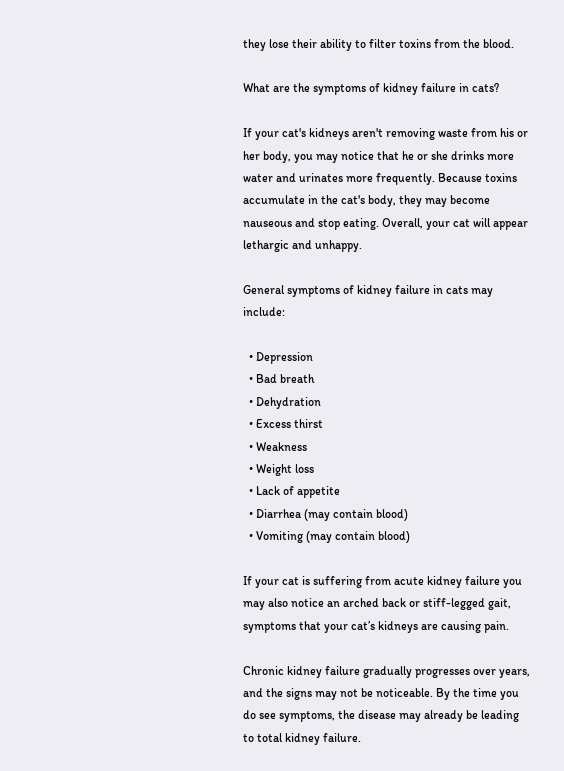they lose their ability to filter toxins from the blood.

What are the symptoms of kidney failure in cats?

If your cat's kidneys aren't removing waste from his or her body, you may notice that he or she drinks more water and urinates more frequently. Because toxins accumulate in the cat's body, they may become nauseous and stop eating. Overall, your cat will appear lethargic and unhappy.

General symptoms of kidney failure in cats may include:

  • Depression
  • Bad breath
  • Dehydration
  • Excess thirst
  • Weakness
  • Weight loss
  • Lack of appetite
  • Diarrhea (may contain blood)
  • Vomiting (may contain blood)

If your cat is suffering from acute kidney failure you may also notice an arched back or stiff-legged gait, symptoms that your cat’s kidneys are causing pain.

Chronic kidney failure gradually progresses over years, and the signs may not be noticeable. By the time you do see symptoms, the disease may already be leading to total kidney failure.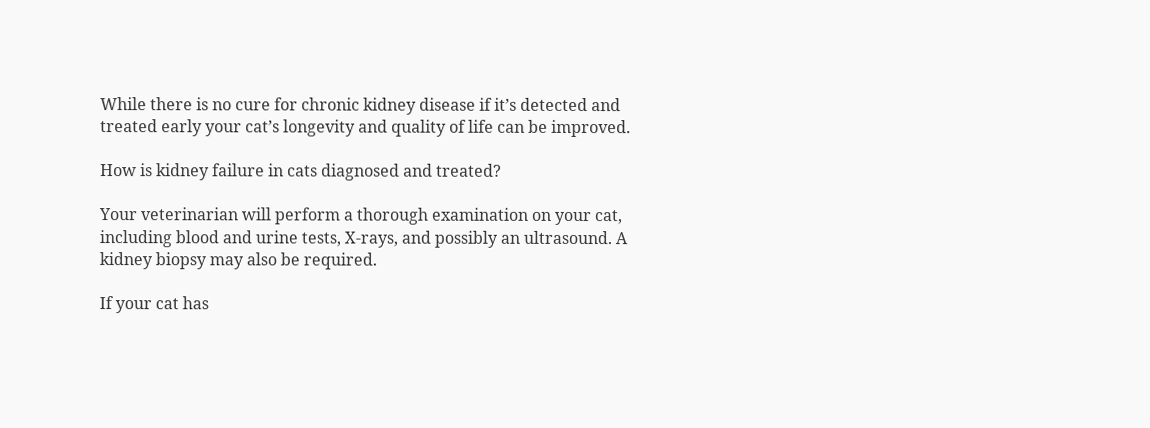While there is no cure for chronic kidney disease if it’s detected and treated early your cat’s longevity and quality of life can be improved.

How is kidney failure in cats diagnosed and treated?

Your veterinarian will perform a thorough examination on your cat, including blood and urine tests, X-rays, and possibly an ultrasound. A kidney biopsy may also be required.

If your cat has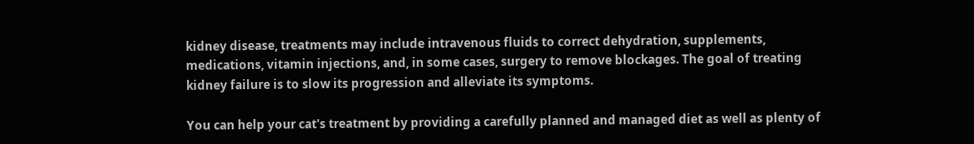kidney disease, treatments may include intravenous fluids to correct dehydration, supplements, medications, vitamin injections, and, in some cases, surgery to remove blockages. The goal of treating kidney failure is to slow its progression and alleviate its symptoms.

You can help your cat's treatment by providing a carefully planned and managed diet as well as plenty of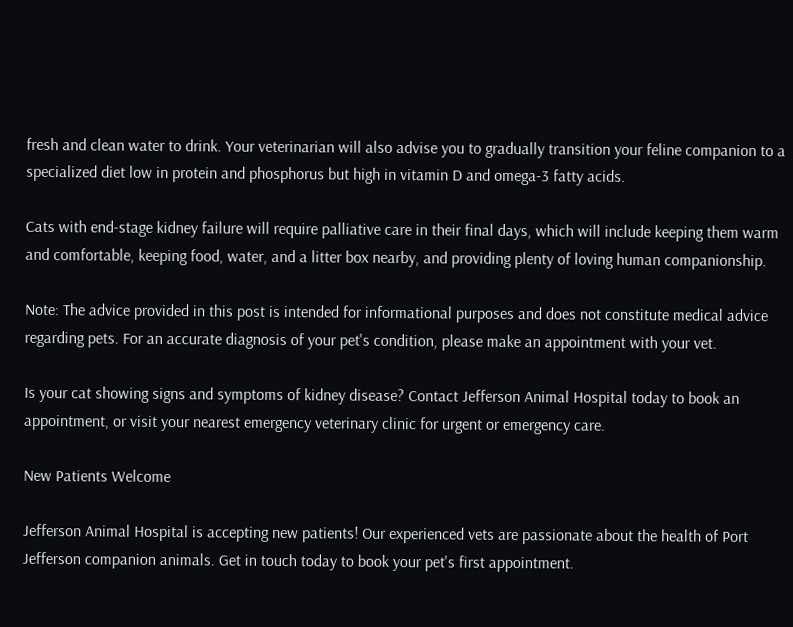fresh and clean water to drink. Your veterinarian will also advise you to gradually transition your feline companion to a specialized diet low in protein and phosphorus but high in vitamin D and omega-3 fatty acids.

Cats with end-stage kidney failure will require palliative care in their final days, which will include keeping them warm and comfortable, keeping food, water, and a litter box nearby, and providing plenty of loving human companionship.

Note: The advice provided in this post is intended for informational purposes and does not constitute medical advice regarding pets. For an accurate diagnosis of your pet's condition, please make an appointment with your vet.

Is your cat showing signs and symptoms of kidney disease? Contact Jefferson Animal Hospital today to book an appointment, or visit your nearest emergency veterinary clinic for urgent or emergency care.

New Patients Welcome

Jefferson Animal Hospital is accepting new patients! Our experienced vets are passionate about the health of Port Jefferson companion animals. Get in touch today to book your pet's first appointment.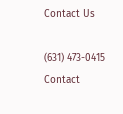Contact Us

(631) 473-0415 Contact